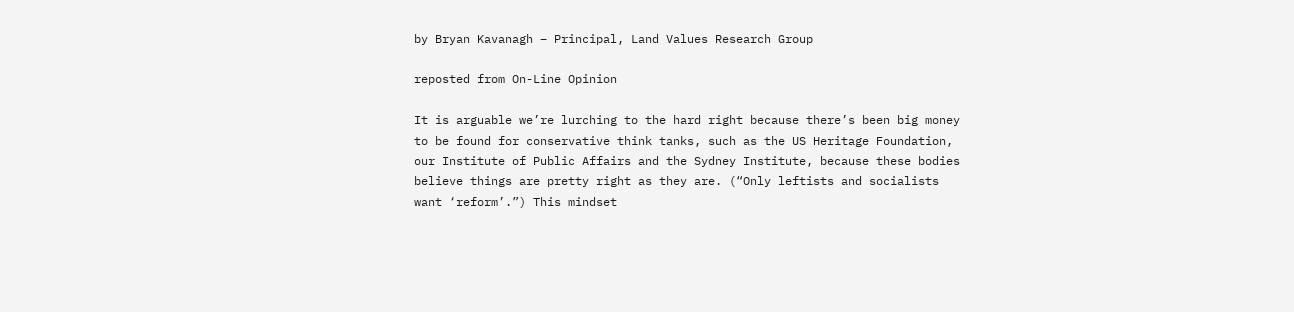by Bryan Kavanagh – Principal, Land Values Research Group

reposted from On-Line Opinion

It is arguable we’re lurching to the hard right because there’s been big money to be found for conservative think tanks, such as the US Heritage Foundation, our Institute of Public Affairs and the Sydney Institute, because these bodies believe things are pretty right as they are. (“Only leftists and socialists want ‘reform’.”) This mindset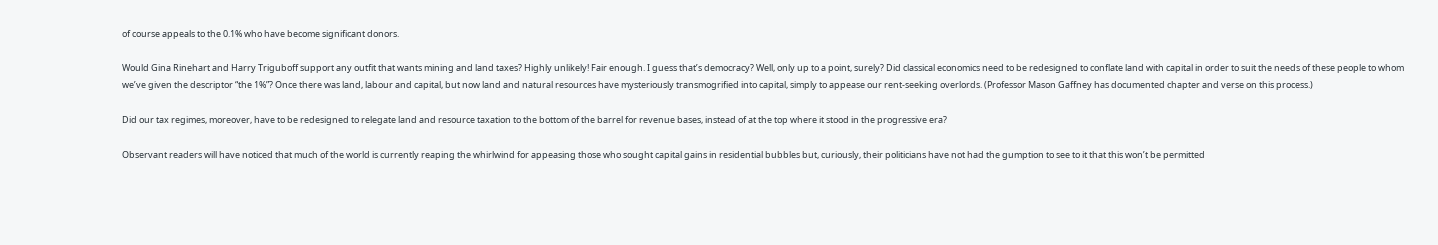of course appeals to the 0.1% who have become significant donors.

Would Gina Rinehart and Harry Triguboff support any outfit that wants mining and land taxes? Highly unlikely! Fair enough. I guess that’s democracy? Well, only up to a point, surely? Did classical economics need to be redesigned to conflate land with capital in order to suit the needs of these people to whom we’ve given the descriptor “the 1%”? Once there was land, labour and capital, but now land and natural resources have mysteriously transmogrified into capital, simply to appease our rent-seeking overlords. (Professor Mason Gaffney has documented chapter and verse on this process.)

Did our tax regimes, moreover, have to be redesigned to relegate land and resource taxation to the bottom of the barrel for revenue bases, instead of at the top where it stood in the progressive era?

Observant readers will have noticed that much of the world is currently reaping the whirlwind for appeasing those who sought capital gains in residential bubbles but, curiously, their politicians have not had the gumption to see to it that this won’t be permitted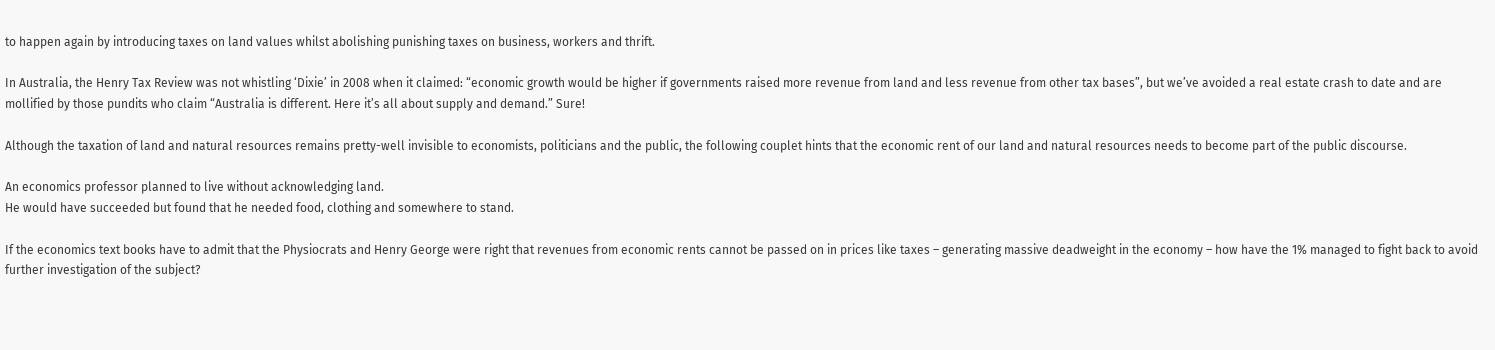to happen again by introducing taxes on land values whilst abolishing punishing taxes on business, workers and thrift.

In Australia, the Henry Tax Review was not whistling ‘Dixie’ in 2008 when it claimed: “economic growth would be higher if governments raised more revenue from land and less revenue from other tax bases”, but we’ve avoided a real estate crash to date and are mollified by those pundits who claim “Australia is different. Here it’s all about supply and demand.” Sure!

Although the taxation of land and natural resources remains pretty-well invisible to economists, politicians and the public, the following couplet hints that the economic rent of our land and natural resources needs to become part of the public discourse.

An economics professor planned to live without acknowledging land.
He would have succeeded but found that he needed food, clothing and somewhere to stand.

If the economics text books have to admit that the Physiocrats and Henry George were right that revenues from economic rents cannot be passed on in prices like taxes – generating massive deadweight in the economy – how have the 1% managed to fight back to avoid further investigation of the subject?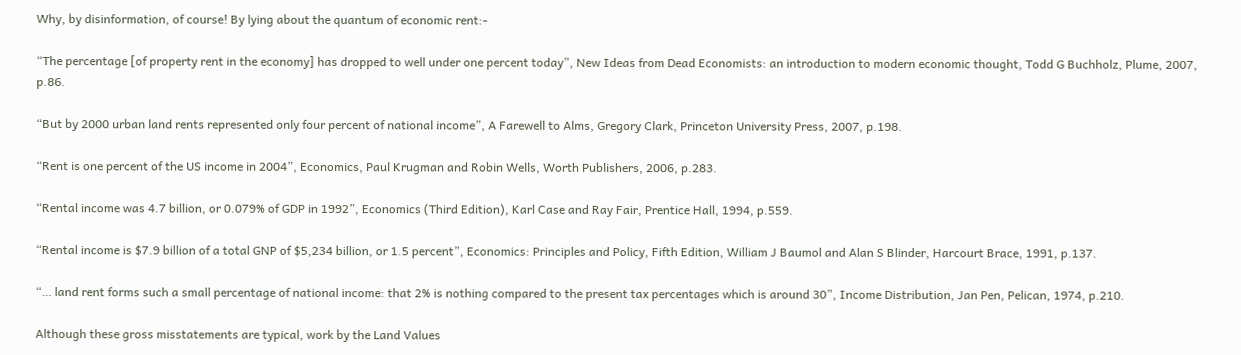Why, by disinformation, of course! By lying about the quantum of economic rent:-

“The percentage [of property rent in the economy] has dropped to well under one percent today”, New Ideas from Dead Economists: an introduction to modern economic thought, Todd G Buchholz, Plume, 2007, p.86.

“But by 2000 urban land rents represented only four percent of national income”, A Farewell to Alms, Gregory Clark, Princeton University Press, 2007, p.198.

“Rent is one percent of the US income in 2004”, Economics, Paul Krugman and Robin Wells, Worth Publishers, 2006, p.283.

“Rental income was 4.7 billion, or 0.079% of GDP in 1992”, Economics (Third Edition), Karl Case and Ray Fair, Prentice Hall, 1994, p.559.

“Rental income is $7.9 billion of a total GNP of $5,234 billion, or 1.5 percent”, Economics: Principles and Policy, Fifth Edition, William J Baumol and Alan S Blinder, Harcourt Brace, 1991, p.137.

“… land rent forms such a small percentage of national income: that 2% is nothing compared to the present tax percentages which is around 30”, Income Distribution, Jan Pen, Pelican, 1974, p.210.

Although these gross misstatements are typical, work by the Land Values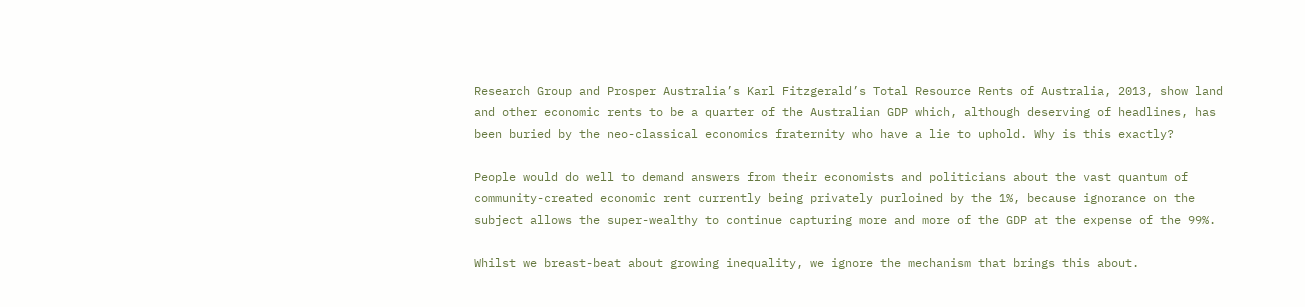Research Group and Prosper Australia’s Karl Fitzgerald’s Total Resource Rents of Australia, 2013, show land and other economic rents to be a quarter of the Australian GDP which, although deserving of headlines, has been buried by the neo-classical economics fraternity who have a lie to uphold. Why is this exactly?

People would do well to demand answers from their economists and politicians about the vast quantum of community-created economic rent currently being privately purloined by the 1%, because ignorance on the subject allows the super-wealthy to continue capturing more and more of the GDP at the expense of the 99%.

Whilst we breast-beat about growing inequality, we ignore the mechanism that brings this about.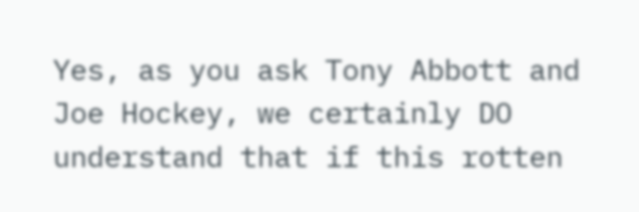Yes, as you ask Tony Abbott and Joe Hockey, we certainly DO understand that if this rotten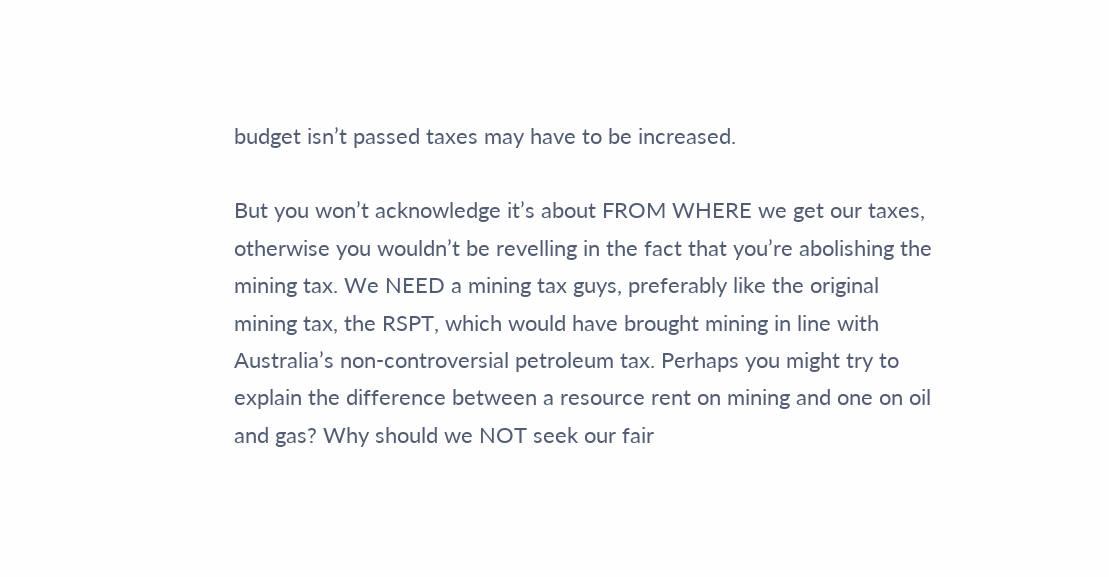budget isn’t passed taxes may have to be increased.

But you won’t acknowledge it’s about FROM WHERE we get our taxes, otherwise you wouldn’t be revelling in the fact that you’re abolishing the mining tax. We NEED a mining tax guys, preferably like the original mining tax, the RSPT, which would have brought mining in line with Australia’s non-controversial petroleum tax. Perhaps you might try to explain the difference between a resource rent on mining and one on oil and gas? Why should we NOT seek our fair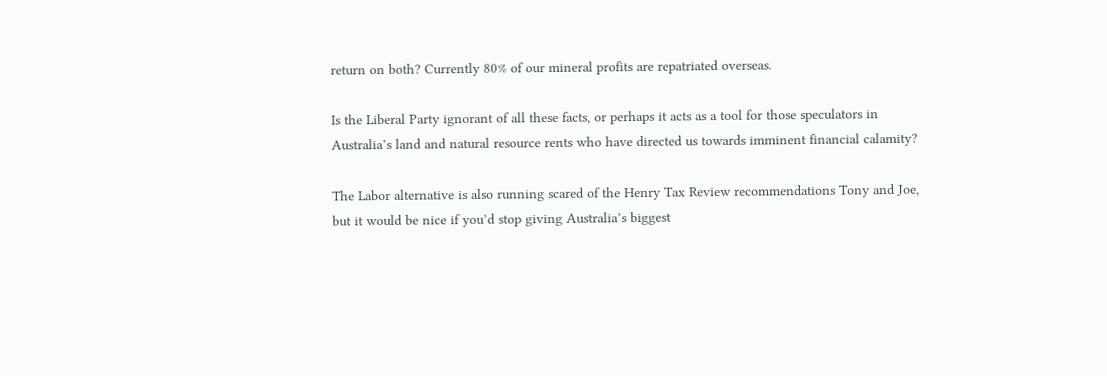return on both? Currently 80% of our mineral profits are repatriated overseas.

Is the Liberal Party ignorant of all these facts, or perhaps it acts as a tool for those speculators in Australia’s land and natural resource rents who have directed us towards imminent financial calamity?

The Labor alternative is also running scared of the Henry Tax Review recommendations Tony and Joe, but it would be nice if you’d stop giving Australia’s biggest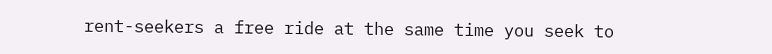rent-seekers a free ride at the same time you seek to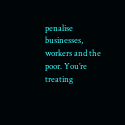penalise businesses, workers and the poor. You’re treating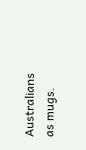Australians as mugs.